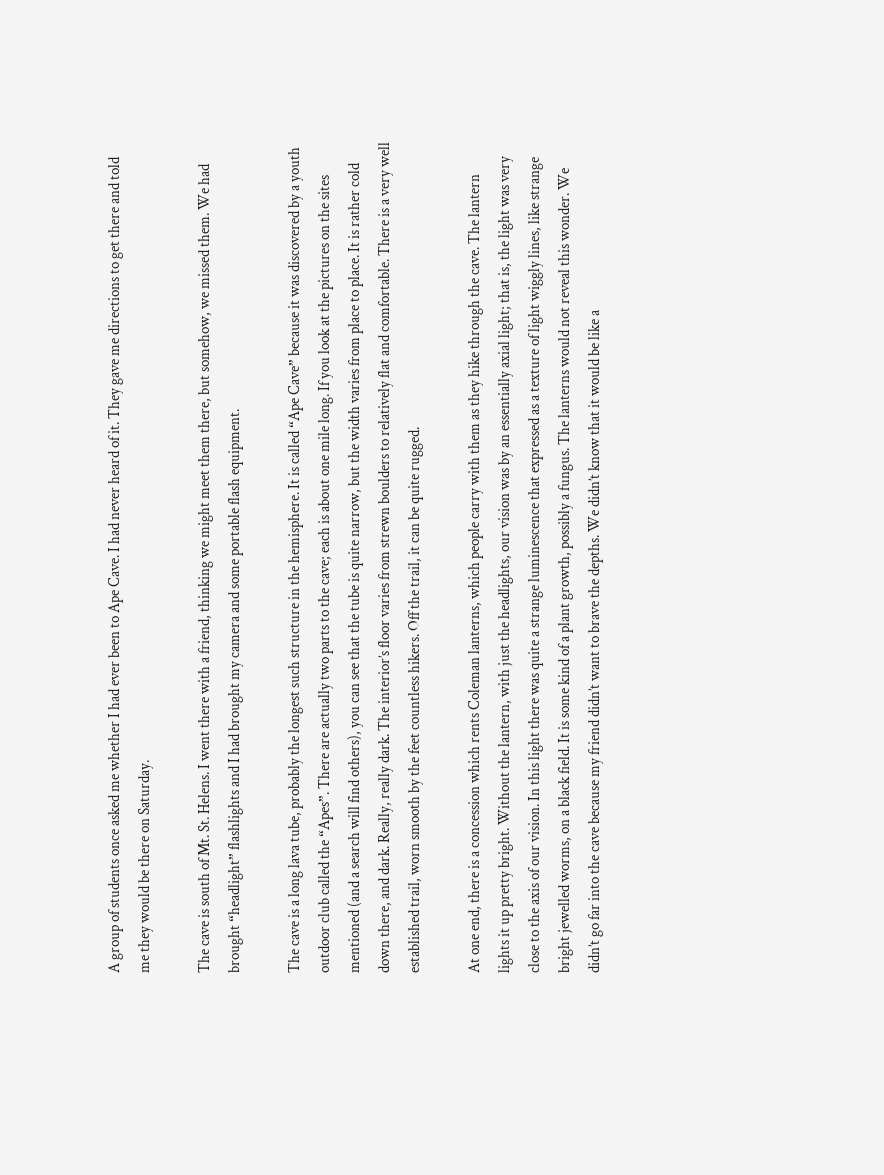A group of students once asked me whether I had ever been to Ape Cave. I had never heard of it. They gave me directions to get there and told me they would be there on Saturday.

The cave is south of Mt. St. Helens. I went there with a friend, thinking we might meet them there, but somehow, we missed them. We had brought “headlight” flashlights and I had brought my camera and some portable flash equipment.

The cave is a long lava tube, probably the longest such structure in the hemisphere. It is called “Ape Cave” because it was discovered by a youth outdoor club called the “Apes”. There are actually two parts to the cave; each is about one mile long. If you look at the pictures on the sites mentioned (and a search will find others), you can see that the tube is quite narrow, but the width varies from place to place. It is rather cold down there, and dark. Really, really dark. The interior’s floor varies from strewn boulders to relatively flat and comfortable. There is a very well established trail, worn smooth by the feet countless hikers. Off the trail, it can be quite rugged.

At one end, there is a concession which rents Coleman lanterns, which people carry with them as they hike through the cave. The lantern lights it up pretty bright. Without the lantern, with just the headlights, our vision was by an essentially axial light; that is, the light was very close to the axis of our vision. In this light there was quite a strange luminescence that expressed as a texture of light wiggly lines, like strange bright jewelled worms, on a black field. It is some kind of a plant growth, possibly a fungus. The lanterns would not reveal this wonder. We didn’t go far into the cave because my friend didn’t want to brave the depths. We didn’t know that it would be like a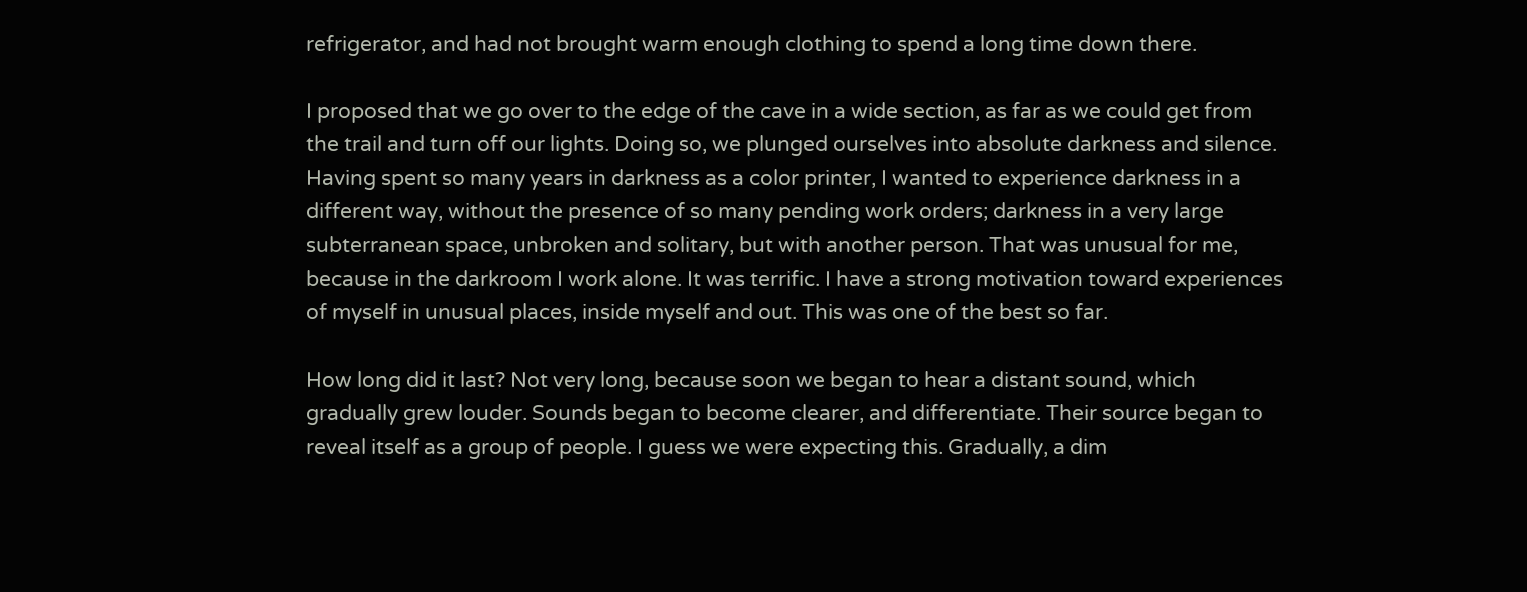refrigerator, and had not brought warm enough clothing to spend a long time down there.

I proposed that we go over to the edge of the cave in a wide section, as far as we could get from the trail and turn off our lights. Doing so, we plunged ourselves into absolute darkness and silence. Having spent so many years in darkness as a color printer, I wanted to experience darkness in a different way, without the presence of so many pending work orders; darkness in a very large subterranean space, unbroken and solitary, but with another person. That was unusual for me, because in the darkroom I work alone. It was terrific. I have a strong motivation toward experiences of myself in unusual places, inside myself and out. This was one of the best so far.

How long did it last? Not very long, because soon we began to hear a distant sound, which gradually grew louder. Sounds began to become clearer, and differentiate. Their source began to reveal itself as a group of people. I guess we were expecting this. Gradually, a dim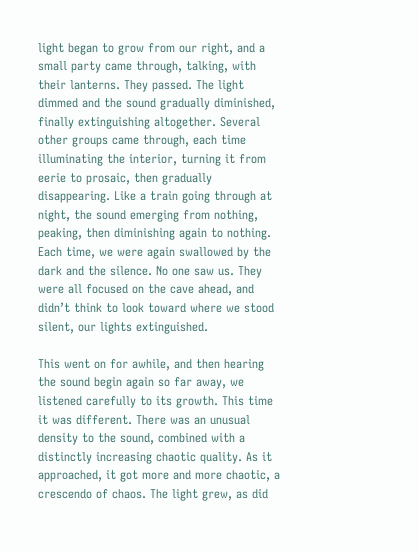light began to grow from our right, and a small party came through, talking, with their lanterns. They passed. The light dimmed and the sound gradually diminished, finally extinguishing altogether. Several other groups came through, each time illuminating the interior, turning it from eerie to prosaic, then gradually disappearing. Like a train going through at night, the sound emerging from nothing, peaking, then diminishing again to nothing. Each time, we were again swallowed by the dark and the silence. No one saw us. They were all focused on the cave ahead, and didn’t think to look toward where we stood silent, our lights extinguished.

This went on for awhile, and then hearing the sound begin again so far away, we listened carefully to its growth. This time it was different. There was an unusual density to the sound, combined with a distinctly increasing chaotic quality. As it approached, it got more and more chaotic, a crescendo of chaos. The light grew, as did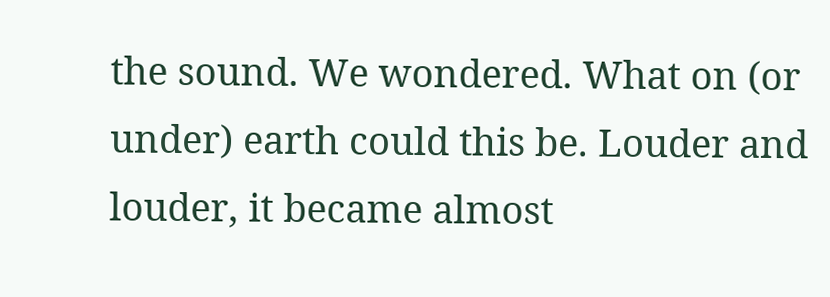the sound. We wondered. What on (or under) earth could this be. Louder and louder, it became almost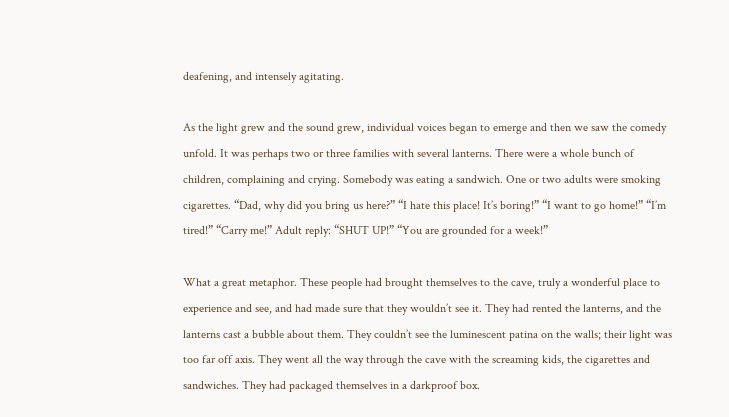deafening, and intensely agitating.

As the light grew and the sound grew, individual voices began to emerge and then we saw the comedy unfold. It was perhaps two or three families with several lanterns. There were a whole bunch of children, complaining and crying. Somebody was eating a sandwich. One or two adults were smoking cigarettes. “Dad, why did you bring us here?” “I hate this place! It’s boring!” “I want to go home!” “I’m tired!” “Carry me!” Adult reply: “SHUT UP!” “You are grounded for a week!”

What a great metaphor. These people had brought themselves to the cave, truly a wonderful place to experience and see, and had made sure that they wouldn’t see it. They had rented the lanterns, and the lanterns cast a bubble about them. They couldn’t see the luminescent patina on the walls; their light was too far off axis. They went all the way through the cave with the screaming kids, the cigarettes and sandwiches. They had packaged themselves in a darkproof box.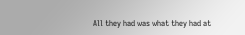All they had was what they had at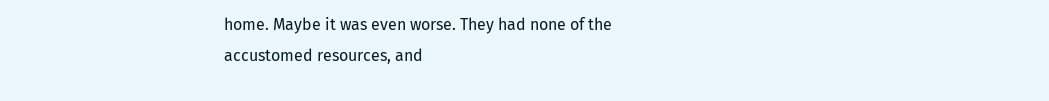home. Maybe it was even worse. They had none of the accustomed resources, and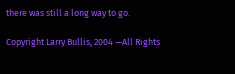there was still a long way to go.

Copyright Larry Bullis, 2004 —All Rights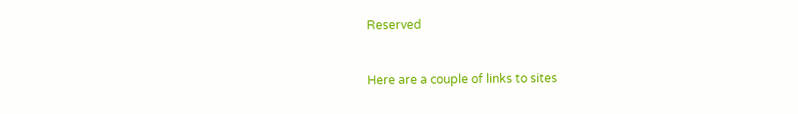Reserved


Here are a couple of links to sites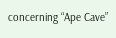concerning “Ape Cave”